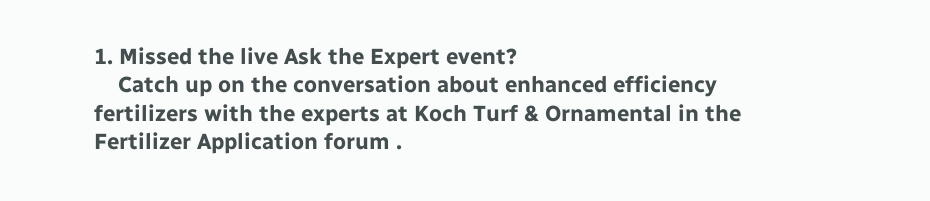1. Missed the live Ask the Expert event?
    Catch up on the conversation about enhanced efficiency fertilizers with the experts at Koch Turf & Ornamental in the Fertilizer Application forum .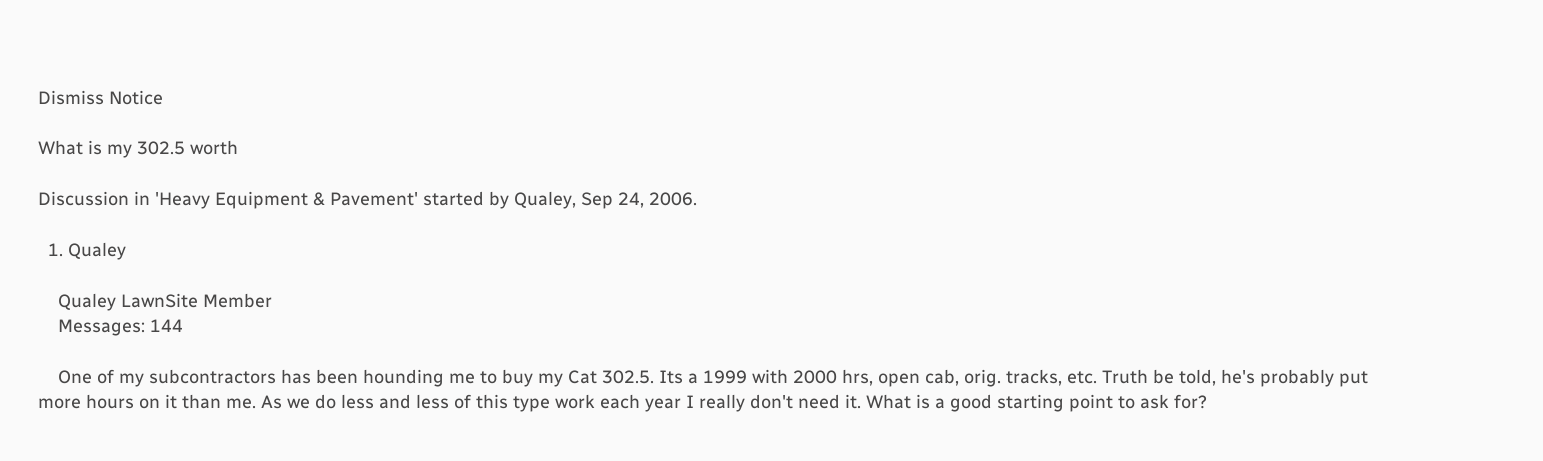Dismiss Notice

What is my 302.5 worth

Discussion in 'Heavy Equipment & Pavement' started by Qualey, Sep 24, 2006.

  1. Qualey

    Qualey LawnSite Member
    Messages: 144

    One of my subcontractors has been hounding me to buy my Cat 302.5. Its a 1999 with 2000 hrs, open cab, orig. tracks, etc. Truth be told, he's probably put more hours on it than me. As we do less and less of this type work each year I really don't need it. What is a good starting point to ask for?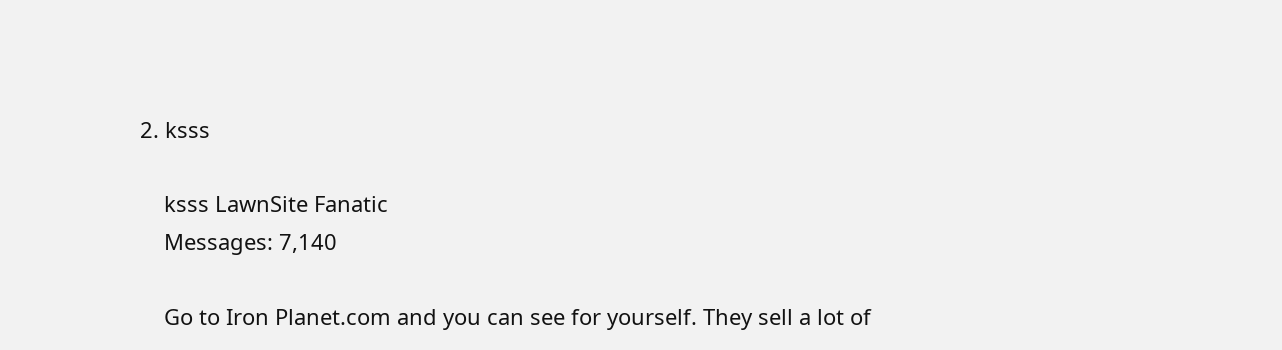2. ksss

    ksss LawnSite Fanatic
    Messages: 7,140

    Go to Iron Planet.com and you can see for yourself. They sell a lot of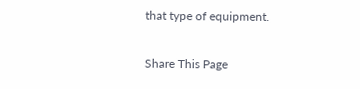that type of equipment.

Share This Page